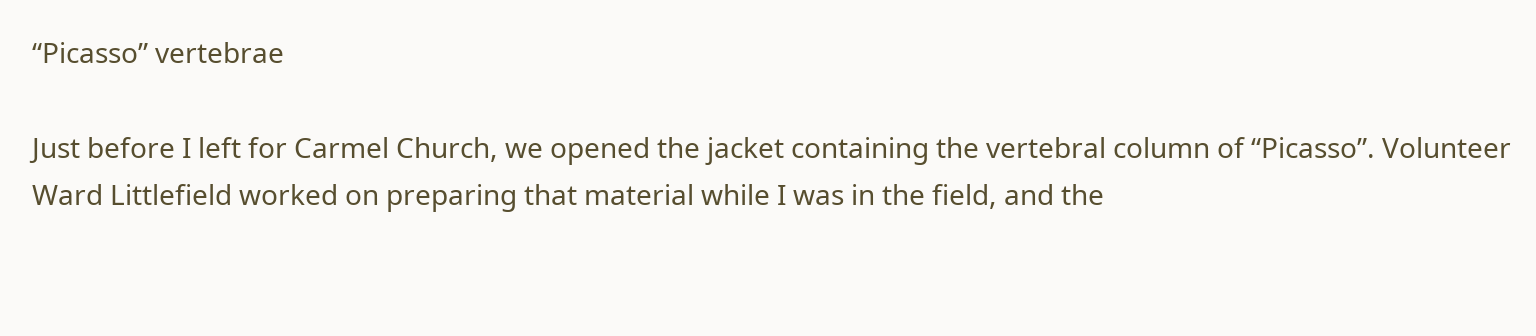“Picasso” vertebrae

Just before I left for Carmel Church, we opened the jacket containing the vertebral column of “Picasso”. Volunteer Ward Littlefield worked on preparing that material while I was in the field, and the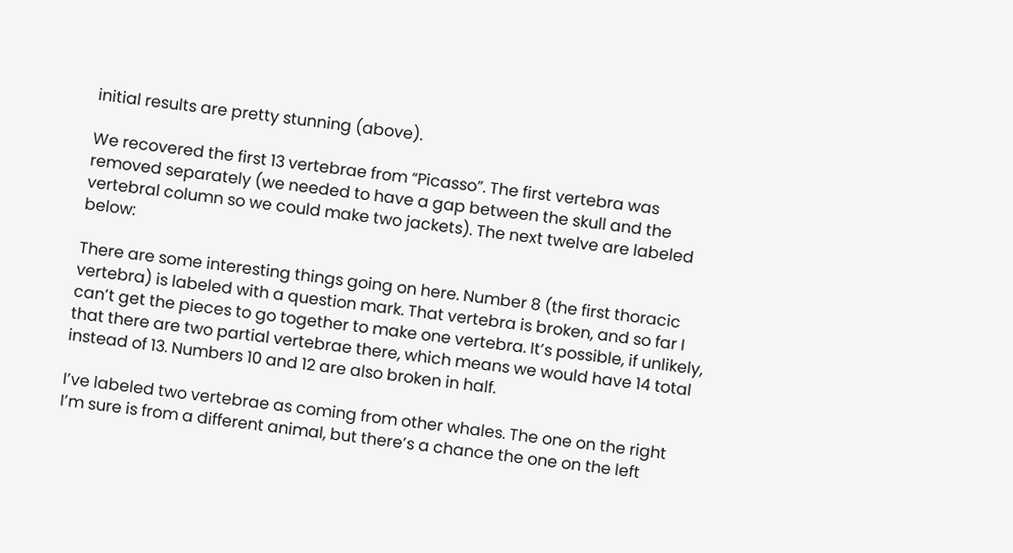initial results are pretty stunning (above).

We recovered the first 13 vertebrae from “Picasso”. The first vertebra was removed separately (we needed to have a gap between the skull and the vertebral column so we could make two jackets). The next twelve are labeled below:

There are some interesting things going on here. Number 8 (the first thoracic vertebra) is labeled with a question mark. That vertebra is broken, and so far I can’t get the pieces to go together to make one vertebra. It’s possible, if unlikely, that there are two partial vertebrae there, which means we would have 14 total instead of 13. Numbers 10 and 12 are also broken in half.

I’ve labeled two vertebrae as coming from other whales. The one on the right I’m sure is from a different animal, but there’s a chance the one on the left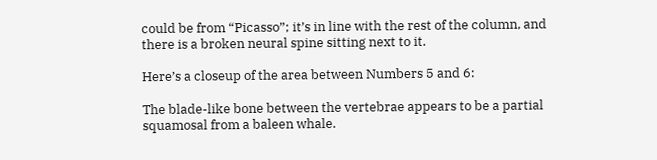could be from “Picasso”; it’s in line with the rest of the column, and there is a broken neural spine sitting next to it.

Here’s a closeup of the area between Numbers 5 and 6:

The blade-like bone between the vertebrae appears to be a partial squamosal from a baleen whale.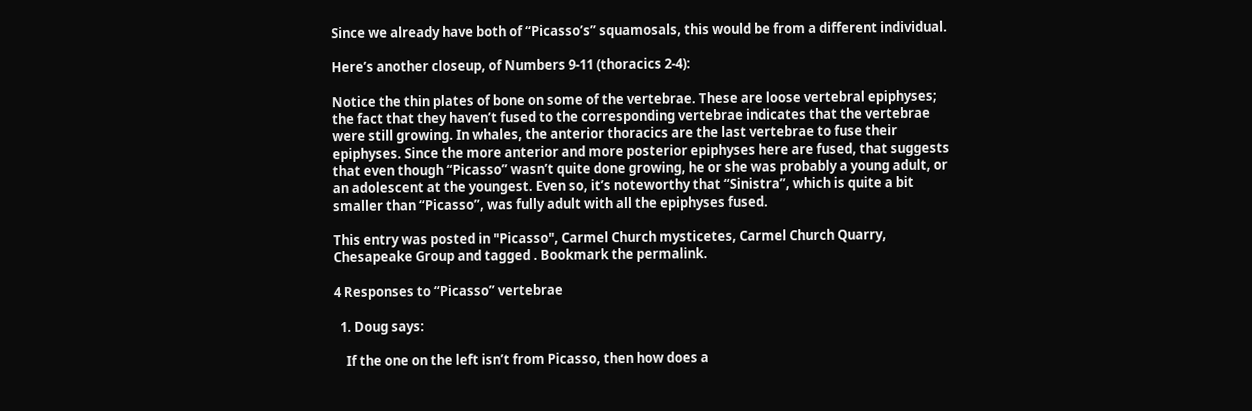Since we already have both of “Picasso’s” squamosals, this would be from a different individual.

Here’s another closeup, of Numbers 9-11 (thoracics 2-4):

Notice the thin plates of bone on some of the vertebrae. These are loose vertebral epiphyses; the fact that they haven’t fused to the corresponding vertebrae indicates that the vertebrae were still growing. In whales, the anterior thoracics are the last vertebrae to fuse their epiphyses. Since the more anterior and more posterior epiphyses here are fused, that suggests that even though “Picasso” wasn’t quite done growing, he or she was probably a young adult, or an adolescent at the youngest. Even so, it’s noteworthy that “Sinistra”, which is quite a bit smaller than “Picasso”, was fully adult with all the epiphyses fused.

This entry was posted in "Picasso", Carmel Church mysticetes, Carmel Church Quarry, Chesapeake Group and tagged . Bookmark the permalink.

4 Responses to “Picasso” vertebrae

  1. Doug says:

    If the one on the left isn’t from Picasso, then how does a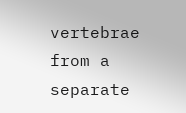vertebrae from a separate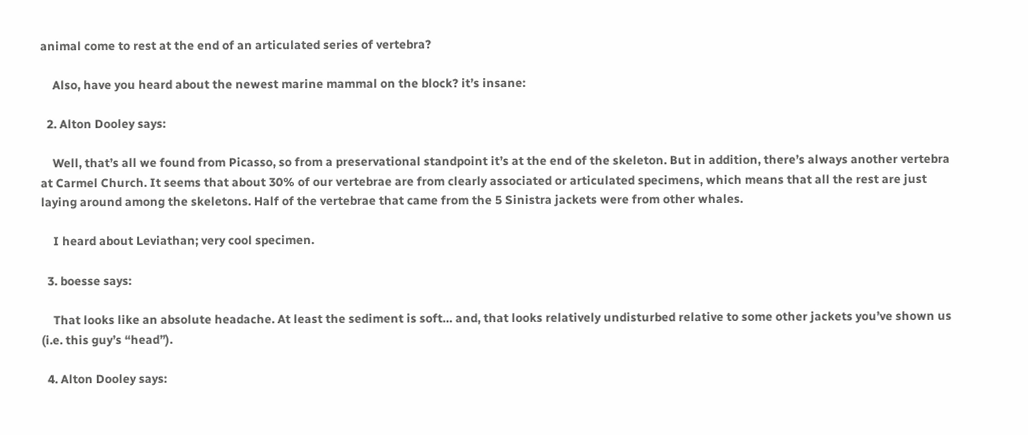animal come to rest at the end of an articulated series of vertebra?

    Also, have you heard about the newest marine mammal on the block? it’s insane:

  2. Alton Dooley says:

    Well, that’s all we found from Picasso, so from a preservational standpoint it’s at the end of the skeleton. But in addition, there’s always another vertebra at Carmel Church. It seems that about 30% of our vertebrae are from clearly associated or articulated specimens, which means that all the rest are just laying around among the skeletons. Half of the vertebrae that came from the 5 Sinistra jackets were from other whales.

    I heard about Leviathan; very cool specimen.

  3. boesse says:

    That looks like an absolute headache. At least the sediment is soft… and, that looks relatively undisturbed relative to some other jackets you’ve shown us (i.e. this guy’s “head”).

  4. Alton Dooley says: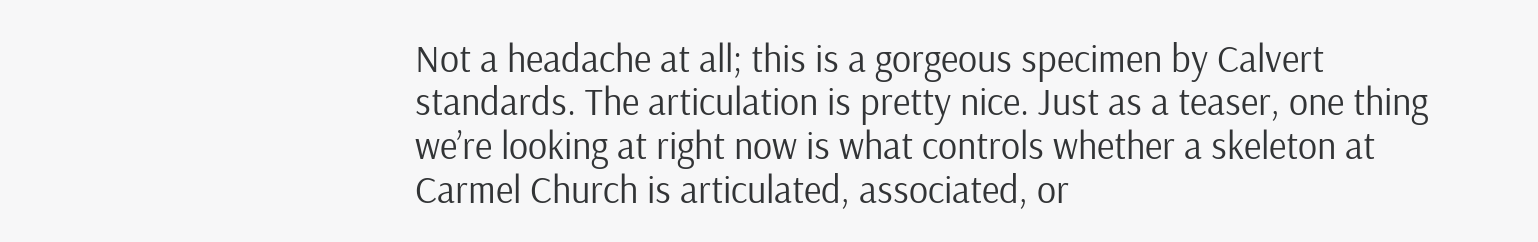Not a headache at all; this is a gorgeous specimen by Calvert standards. The articulation is pretty nice. Just as a teaser, one thing we’re looking at right now is what controls whether a skeleton at Carmel Church is articulated, associated, or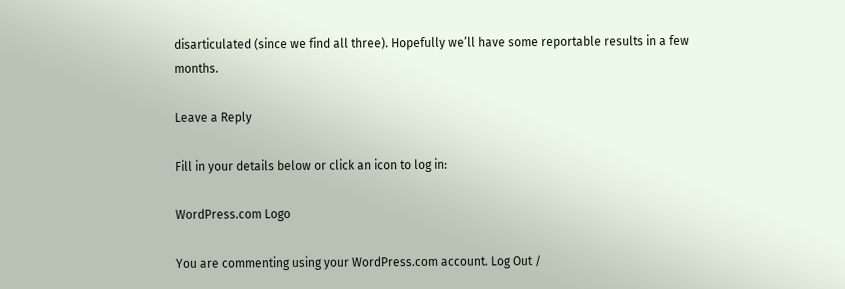disarticulated (since we find all three). Hopefully we’ll have some reportable results in a few months.

Leave a Reply

Fill in your details below or click an icon to log in:

WordPress.com Logo

You are commenting using your WordPress.com account. Log Out /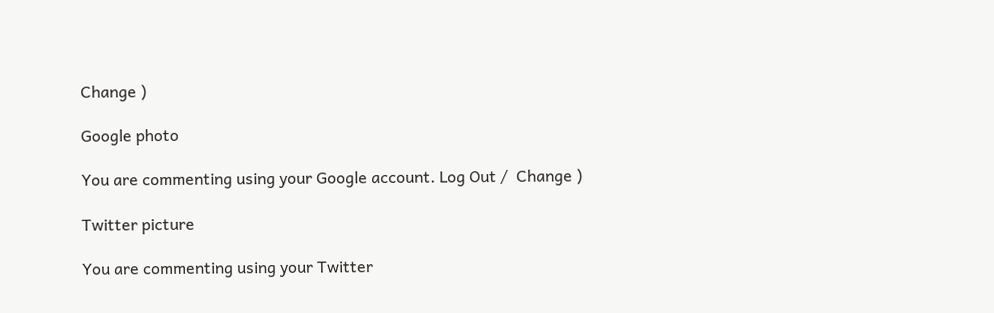Change )

Google photo

You are commenting using your Google account. Log Out /  Change )

Twitter picture

You are commenting using your Twitter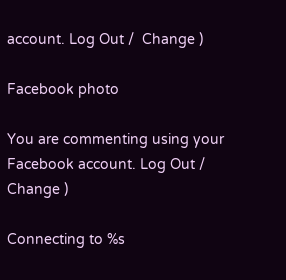account. Log Out /  Change )

Facebook photo

You are commenting using your Facebook account. Log Out /  Change )

Connecting to %s